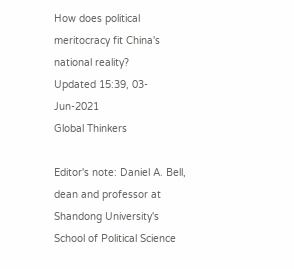How does political meritocracy fit China's national reality?
Updated 15:39, 03-Jun-2021
Global Thinkers

Editor's note: Daniel A. Bell, dean and professor at Shandong University's School of Political Science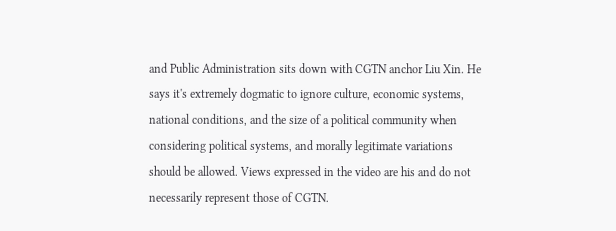and Public Administration sits down with CGTN anchor Liu Xin. He says it's extremely dogmatic to ignore culture, economic systems, national conditions, and the size of a political community when considering political systems, and morally legitimate variations should be allowed. Views expressed in the video are his and do not necessarily represent those of CGTN.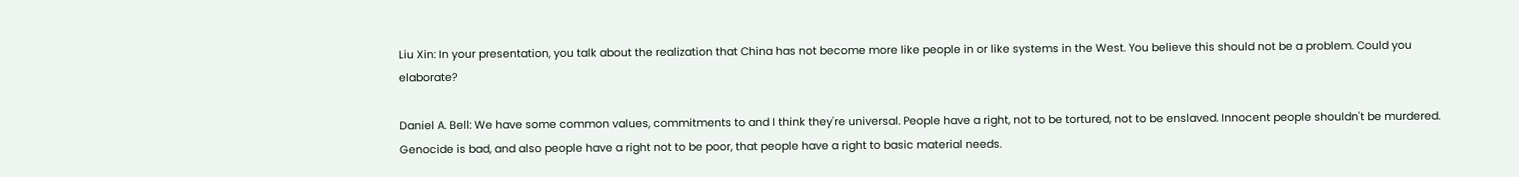Liu Xin: In your presentation, you talk about the realization that China has not become more like people in or like systems in the West. You believe this should not be a problem. Could you elaborate?

Daniel A. Bell: We have some common values, commitments to and I think they're universal. People have a right, not to be tortured, not to be enslaved. Innocent people shouldn't be murdered. Genocide is bad, and also people have a right not to be poor, that people have a right to basic material needs.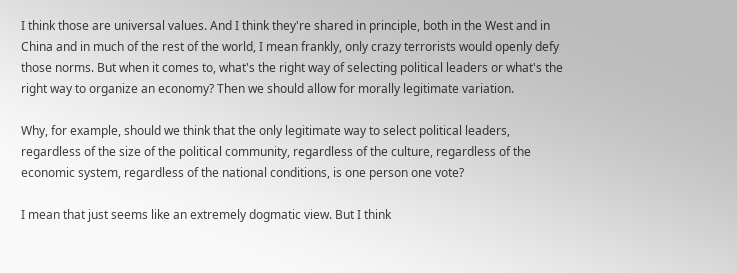I think those are universal values. And I think they're shared in principle, both in the West and in China and in much of the rest of the world, I mean frankly, only crazy terrorists would openly defy those norms. But when it comes to, what's the right way of selecting political leaders or what's the right way to organize an economy? Then we should allow for morally legitimate variation.

Why, for example, should we think that the only legitimate way to select political leaders, regardless of the size of the political community, regardless of the culture, regardless of the economic system, regardless of the national conditions, is one person one vote?

I mean that just seems like an extremely dogmatic view. But I think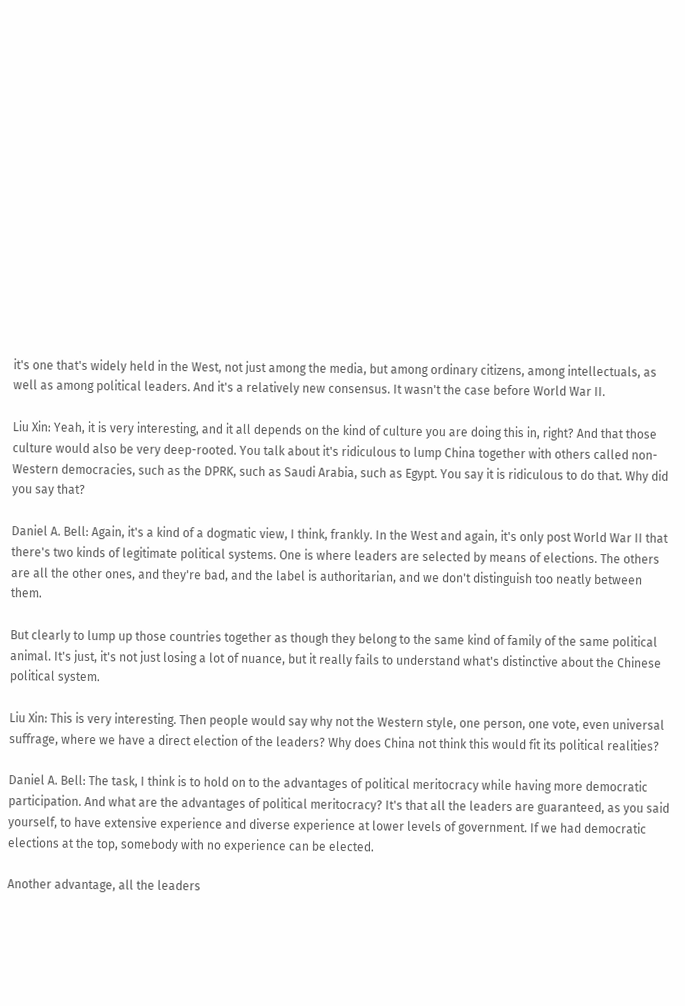it's one that's widely held in the West, not just among the media, but among ordinary citizens, among intellectuals, as well as among political leaders. And it's a relatively new consensus. It wasn't the case before World War II.

Liu Xin: Yeah, it is very interesting, and it all depends on the kind of culture you are doing this in, right? And that those culture would also be very deep-rooted. You talk about it's ridiculous to lump China together with others called non-Western democracies, such as the DPRK, such as Saudi Arabia, such as Egypt. You say it is ridiculous to do that. Why did you say that?

Daniel A. Bell: Again, it's a kind of a dogmatic view, I think, frankly. In the West and again, it's only post World War II that there's two kinds of legitimate political systems. One is where leaders are selected by means of elections. The others are all the other ones, and they're bad, and the label is authoritarian, and we don't distinguish too neatly between them.

But clearly to lump up those countries together as though they belong to the same kind of family of the same political animal. It's just, it's not just losing a lot of nuance, but it really fails to understand what's distinctive about the Chinese political system.

Liu Xin: This is very interesting. Then people would say why not the Western style, one person, one vote, even universal suffrage, where we have a direct election of the leaders? Why does China not think this would fit its political realities?

Daniel A. Bell: The task, I think is to hold on to the advantages of political meritocracy while having more democratic participation. And what are the advantages of political meritocracy? It's that all the leaders are guaranteed, as you said yourself, to have extensive experience and diverse experience at lower levels of government. If we had democratic elections at the top, somebody with no experience can be elected.

Another advantage, all the leaders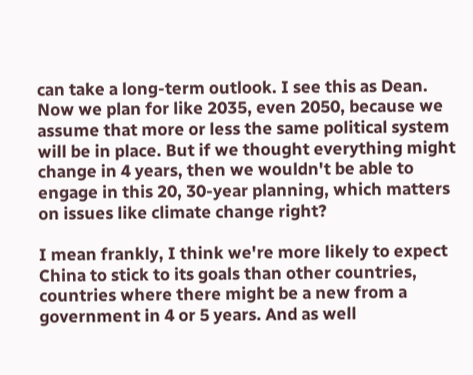can take a long-term outlook. I see this as Dean. Now we plan for like 2035, even 2050, because we assume that more or less the same political system will be in place. But if we thought everything might change in 4 years, then we wouldn't be able to engage in this 20, 30-year planning, which matters on issues like climate change right?

I mean frankly, I think we're more likely to expect China to stick to its goals than other countries, countries where there might be a new from a government in 4 or 5 years. And as well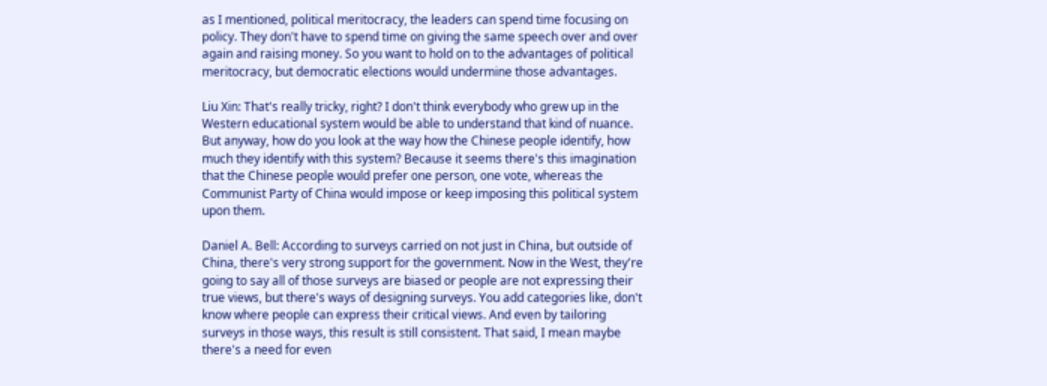as I mentioned, political meritocracy, the leaders can spend time focusing on policy. They don't have to spend time on giving the same speech over and over again and raising money. So you want to hold on to the advantages of political meritocracy, but democratic elections would undermine those advantages.

Liu Xin: That's really tricky, right? I don't think everybody who grew up in the Western educational system would be able to understand that kind of nuance. But anyway, how do you look at the way how the Chinese people identify, how much they identify with this system? Because it seems there's this imagination that the Chinese people would prefer one person, one vote, whereas the Communist Party of China would impose or keep imposing this political system upon them.

Daniel A. Bell: According to surveys carried on not just in China, but outside of China, there's very strong support for the government. Now in the West, they're going to say all of those surveys are biased or people are not expressing their true views, but there's ways of designing surveys. You add categories like, don't know where people can express their critical views. And even by tailoring surveys in those ways, this result is still consistent. That said, I mean maybe there's a need for even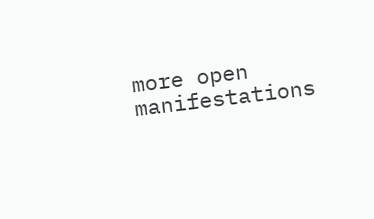more open manifestations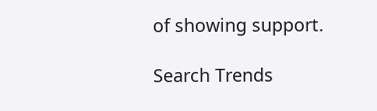of showing support.

Search Trends